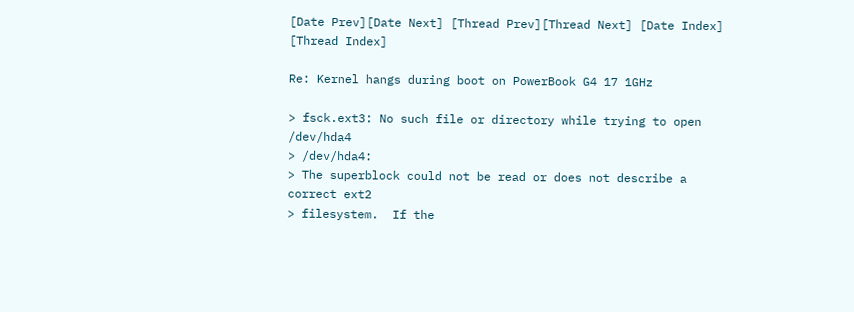[Date Prev][Date Next] [Thread Prev][Thread Next] [Date Index] [Thread Index]

Re: Kernel hangs during boot on PowerBook G4 17 1GHz

> fsck.ext3: No such file or directory while trying to open /dev/hda4
> /dev/hda4:
> The superblock could not be read or does not describe a correct ext2
> filesystem.  If the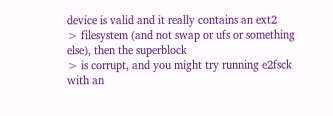device is valid and it really contains an ext2
> filesystem (and not swap or ufs or something else), then the superblock
> is corrupt, and you might try running e2fsck with an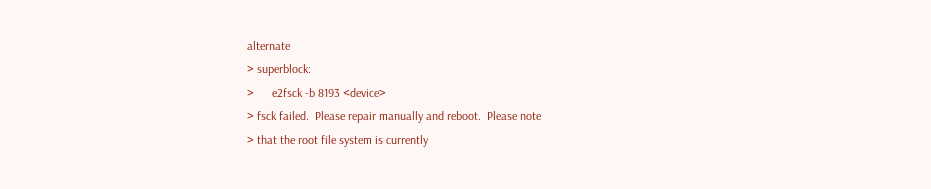alternate
> superblock:
>      e2fsck -b 8193 <device>
> fsck failed.  Please repair manually and reboot.  Please note
> that the root file system is currently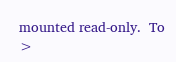mounted read-only.  To
>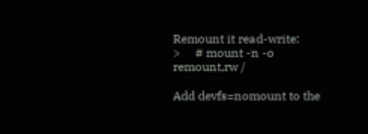Remount it read-write:
>     # mount -n -o remount,rw /

Add devfs=nomount to the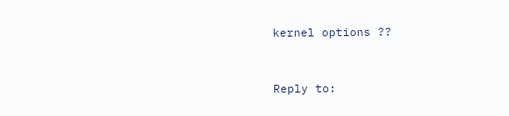kernel options ??


Reply to: